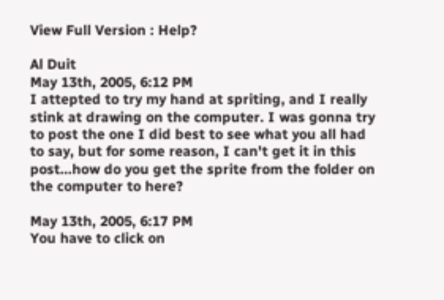View Full Version : Help?

Al Duit
May 13th, 2005, 6:12 PM
I attepted to try my hand at spriting, and I really stink at drawing on the computer. I was gonna try to post the one I did best to see what you all had to say, but for some reason, I can't get it in this post...how do you get the sprite from the folder on the computer to here?

May 13th, 2005, 6:17 PM
You have to click on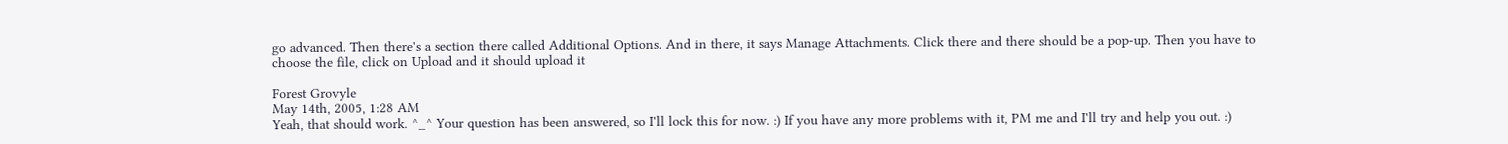go advanced. Then there's a section there called Additional Options. And in there, it says Manage Attachments. Click there and there should be a pop-up. Then you have to choose the file, click on Upload and it should upload it

Forest Grovyle
May 14th, 2005, 1:28 AM
Yeah, that should work. ^_^ Your question has been answered, so I'll lock this for now. :) If you have any more problems with it, PM me and I'll try and help you out. :)